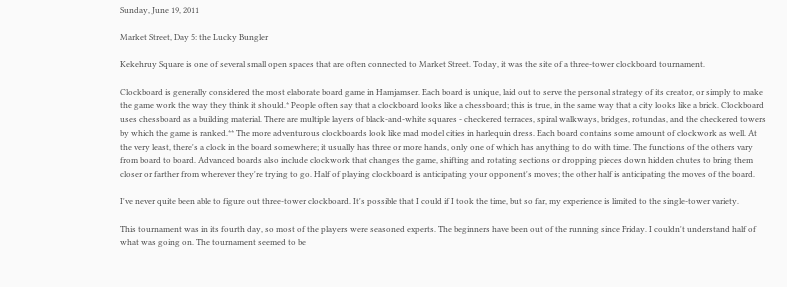Sunday, June 19, 2011

Market Street, Day 5: the Lucky Bungler

Kekehruy Square is one of several small open spaces that are often connected to Market Street. Today, it was the site of a three-tower clockboard tournament.

Clockboard is generally considered the most elaborate board game in Hamjamser. Each board is unique, laid out to serve the personal strategy of its creator, or simply to make the game work the way they think it should.* People often say that a clockboard looks like a chessboard; this is true, in the same way that a city looks like a brick. Clockboard uses chessboard as a building material. There are multiple layers of black-and-white squares - checkered terraces, spiral walkways, bridges, rotundas, and the checkered towers by which the game is ranked.** The more adventurous clockboards look like mad model cities in harlequin dress. Each board contains some amount of clockwork as well. At the very least, there's a clock in the board somewhere; it usually has three or more hands, only one of which has anything to do with time. The functions of the others vary from board to board. Advanced boards also include clockwork that changes the game, shifting and rotating sections or dropping pieces down hidden chutes to bring them closer or farther from wherever they're trying to go. Half of playing clockboard is anticipating your opponent's moves; the other half is anticipating the moves of the board.

I've never quite been able to figure out three-tower clockboard. It's possible that I could if I took the time, but so far, my experience is limited to the single-tower variety.

This tournament was in its fourth day, so most of the players were seasoned experts. The beginners have been out of the running since Friday. I couldn't understand half of what was going on. The tournament seemed to be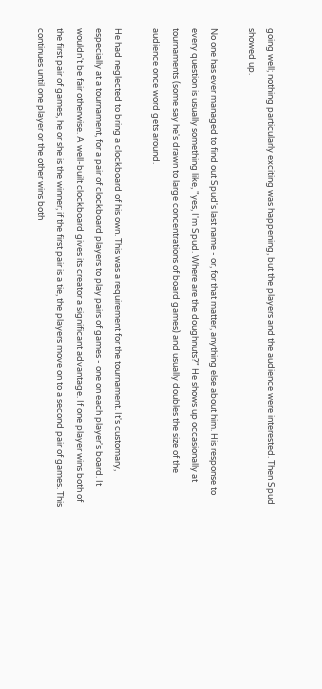going well; nothing particularly exciting was happening, but the players and the audience were interested. Then Spud showed up.

No one has ever managed to find out Spud's last name - or, for that matter, anything else about him. His response to every question is usually something like, "yes, I'm Spud. Where are the doughnuts?" He shows up occasionally at tournaments (some say he's drawn to large concentrations of board games) and usually doubles the size of the audience once word gets around.

He had neglected to bring a clockboard of his own. This was a requirement for the tournament. It's customary, especially at a tournament, for a pair of clockboard players to play pairs of games - one on each player's board. It wouldn't be fair otherwise. A well-built clockboard gives its creator a significant advantage. If one player wins both of the first pair of games, he or she is the winner; if the first pair is a tie, the players move on to a second pair of games. This continues until one player or the other wins both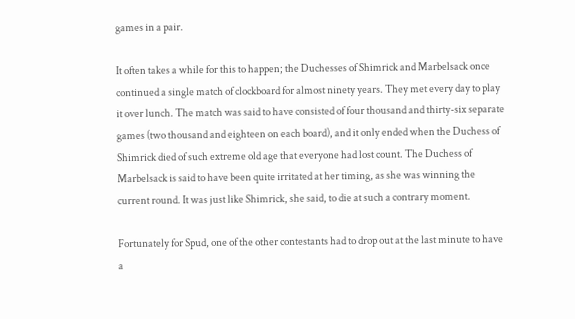games in a pair.

It often takes a while for this to happen; the Duchesses of Shimrick and Marbelsack once continued a single match of clockboard for almost ninety years. They met every day to play it over lunch. The match was said to have consisted of four thousand and thirty-six separate games (two thousand and eighteen on each board), and it only ended when the Duchess of Shimrick died of such extreme old age that everyone had lost count. The Duchess of Marbelsack is said to have been quite irritated at her timing, as she was winning the current round. It was just like Shimrick, she said, to die at such a contrary moment.

Fortunately for Spud, one of the other contestants had to drop out at the last minute to have a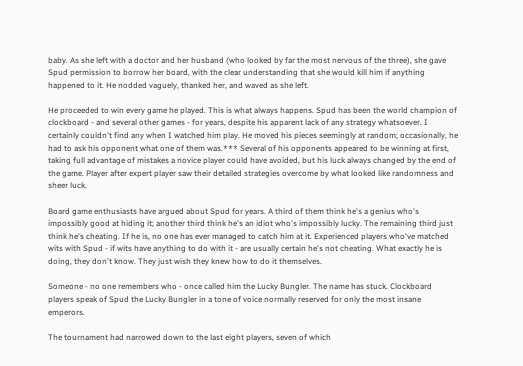baby. As she left with a doctor and her husband (who looked by far the most nervous of the three), she gave Spud permission to borrow her board, with the clear understanding that she would kill him if anything happened to it. He nodded vaguely, thanked her, and waved as she left.

He proceeded to win every game he played. This is what always happens. Spud has been the world champion of clockboard - and several other games - for years, despite his apparent lack of any strategy whatsoever. I certainly couldn't find any when I watched him play. He moved his pieces seemingly at random; occasionally, he had to ask his opponent what one of them was.*** Several of his opponents appeared to be winning at first, taking full advantage of mistakes a novice player could have avoided, but his luck always changed by the end of the game. Player after expert player saw their detailed strategies overcome by what looked like randomness and sheer luck.

Board game enthusiasts have argued about Spud for years. A third of them think he's a genius who's impossibly good at hiding it; another third think he's an idiot who's impossibly lucky. The remaining third just think he's cheating. If he is, no one has ever managed to catch him at it. Experienced players who've matched wits with Spud - if wits have anything to do with it - are usually certain he's not cheating. What exactly he is doing, they don't know. They just wish they knew how to do it themselves.

Someone - no one remembers who - once called him the Lucky Bungler. The name has stuck. Clockboard players speak of Spud the Lucky Bungler in a tone of voice normally reserved for only the most insane emperors.

The tournament had narrowed down to the last eight players, seven of which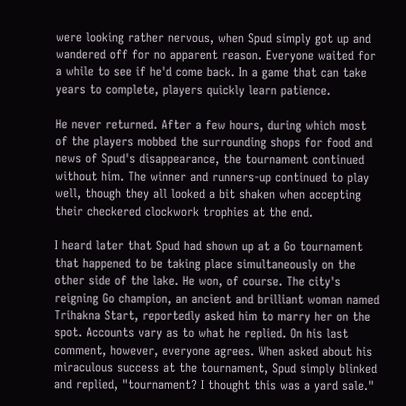were looking rather nervous, when Spud simply got up and wandered off for no apparent reason. Everyone waited for a while to see if he'd come back. In a game that can take years to complete, players quickly learn patience.

He never returned. After a few hours, during which most of the players mobbed the surrounding shops for food and news of Spud's disappearance, the tournament continued without him. The winner and runners-up continued to play well, though they all looked a bit shaken when accepting their checkered clockwork trophies at the end.

I heard later that Spud had shown up at a Go tournament that happened to be taking place simultaneously on the other side of the lake. He won, of course. The city's reigning Go champion, an ancient and brilliant woman named Trihakna Start, reportedly asked him to marry her on the spot. Accounts vary as to what he replied. On his last comment, however, everyone agrees. When asked about his miraculous success at the tournament, Spud simply blinked and replied, "tournament? I thought this was a yard sale."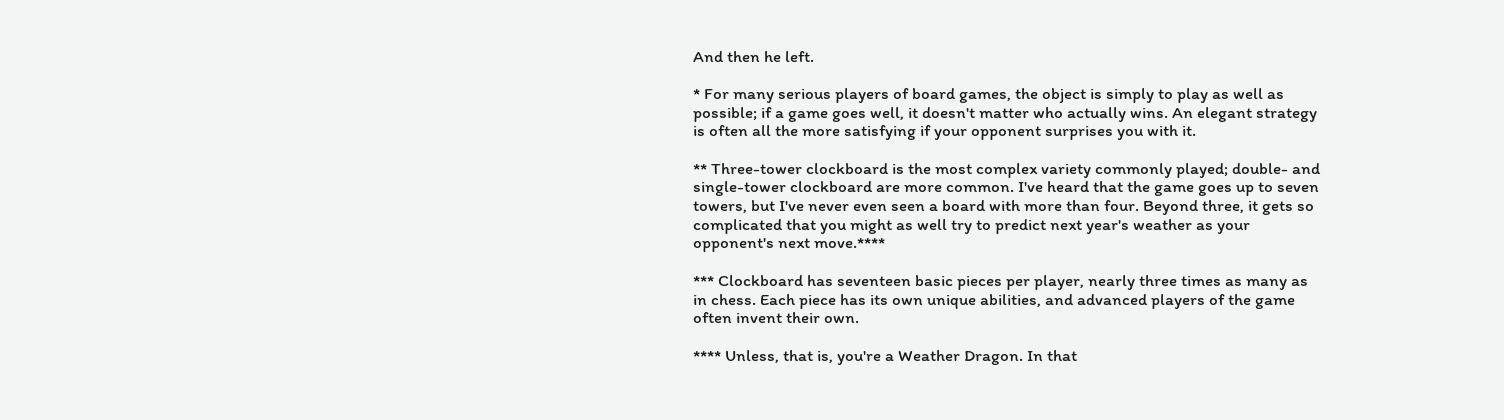And then he left.

* For many serious players of board games, the object is simply to play as well as possible; if a game goes well, it doesn't matter who actually wins. An elegant strategy is often all the more satisfying if your opponent surprises you with it.

** Three-tower clockboard is the most complex variety commonly played; double- and single-tower clockboard are more common. I've heard that the game goes up to seven towers, but I've never even seen a board with more than four. Beyond three, it gets so complicated that you might as well try to predict next year's weather as your opponent's next move.****

*** Clockboard has seventeen basic pieces per player, nearly three times as many as in chess. Each piece has its own unique abilities, and advanced players of the game often invent their own.

**** Unless, that is, you're a Weather Dragon. In that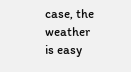case, the weather is easy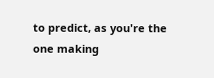to predict, as you're the one making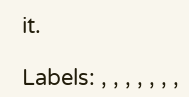it.

Labels: , , , , , , ,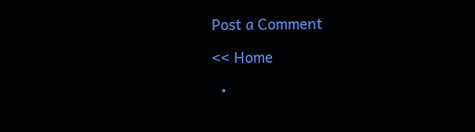Post a Comment

<< Home

  •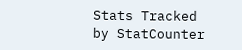Stats Tracked by StatCounter